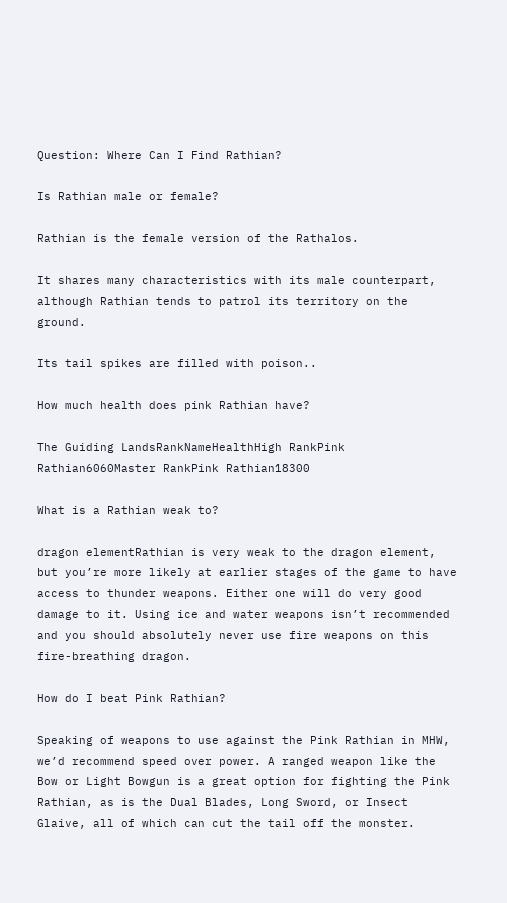Question: Where Can I Find Rathian?

Is Rathian male or female?

Rathian is the female version of the Rathalos.

It shares many characteristics with its male counterpart, although Rathian tends to patrol its territory on the ground.

Its tail spikes are filled with poison..

How much health does pink Rathian have?

The Guiding LandsRankNameHealthHigh RankPink Rathian6060Master RankPink Rathian18300

What is a Rathian weak to?

dragon elementRathian is very weak to the dragon element, but you’re more likely at earlier stages of the game to have access to thunder weapons. Either one will do very good damage to it. Using ice and water weapons isn’t recommended and you should absolutely never use fire weapons on this fire-breathing dragon.

How do I beat Pink Rathian?

Speaking of weapons to use against the Pink Rathian in MHW, we’d recommend speed over power. A ranged weapon like the Bow or Light Bowgun is a great option for fighting the Pink Rathian, as is the Dual Blades, Long Sword, or Insect Glaive, all of which can cut the tail off the monster.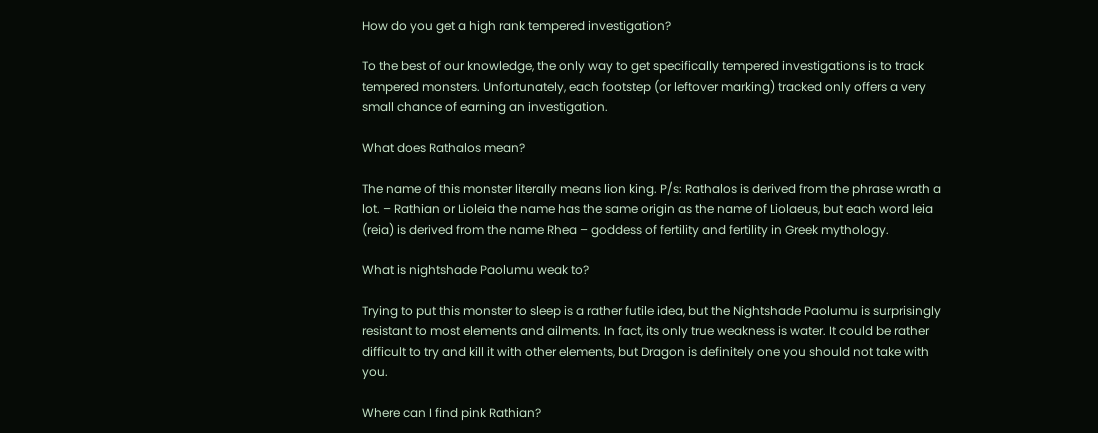How do you get a high rank tempered investigation?

To the best of our knowledge, the only way to get specifically tempered investigations is to track tempered monsters. Unfortunately, each footstep (or leftover marking) tracked only offers a very small chance of earning an investigation.

What does Rathalos mean?

The name of this monster literally means lion king. P/s: Rathalos is derived from the phrase wrath a lot. – Rathian or Lioleia the name has the same origin as the name of Liolaeus, but each word leia (reia) is derived from the name Rhea – goddess of fertility and fertility in Greek mythology.

What is nightshade Paolumu weak to?

Trying to put this monster to sleep is a rather futile idea, but the Nightshade Paolumu is surprisingly resistant to most elements and ailments. In fact, its only true weakness is water. It could be rather difficult to try and kill it with other elements, but Dragon is definitely one you should not take with you.

Where can I find pink Rathian?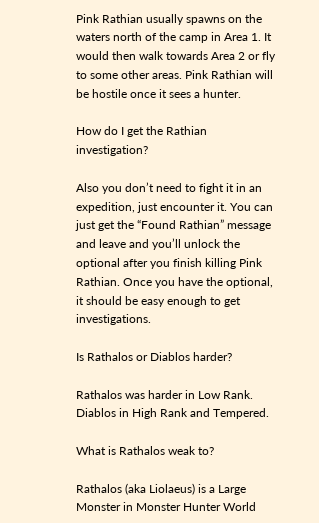Pink Rathian usually spawns on the waters north of the camp in Area 1. It would then walk towards Area 2 or fly to some other areas. Pink Rathian will be hostile once it sees a hunter.

How do I get the Rathian investigation?

Also you don’t need to fight it in an expedition, just encounter it. You can just get the “Found Rathian” message and leave and you’ll unlock the optional after you finish killing Pink Rathian. Once you have the optional, it should be easy enough to get investigations.

Is Rathalos or Diablos harder?

Rathalos was harder in Low Rank. Diablos in High Rank and Tempered.

What is Rathalos weak to?

Rathalos (aka Liolaeus) is a Large Monster in Monster Hunter World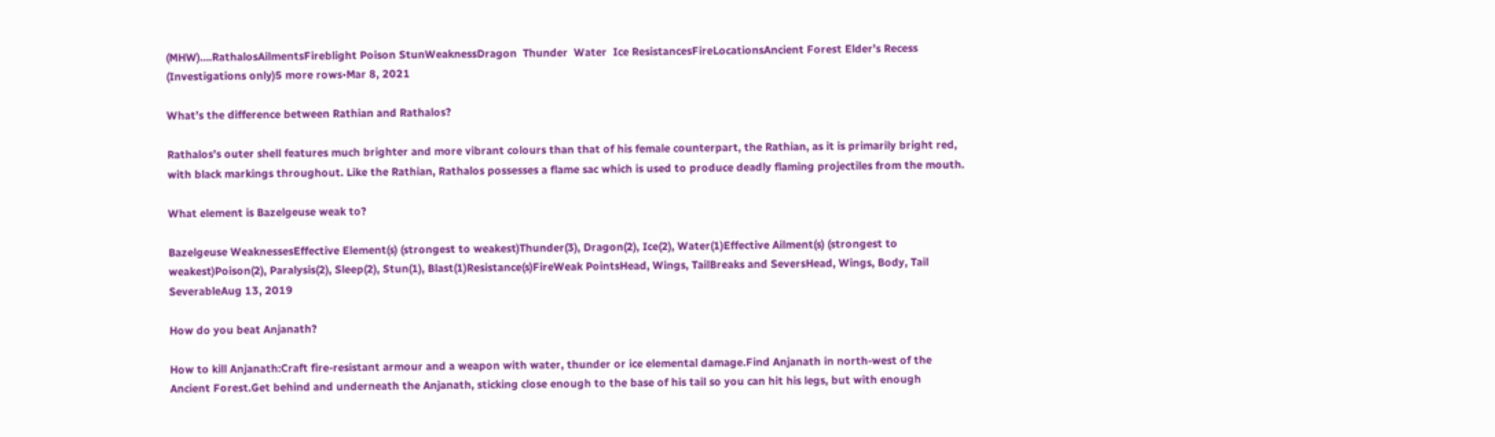(MHW)….RathalosAilmentsFireblight Poison StunWeaknessDragon  Thunder  Water  Ice ResistancesFireLocationsAncient Forest Elder’s Recess (Investigations only)5 more rows•Mar 8, 2021

What’s the difference between Rathian and Rathalos?

Rathalos’s outer shell features much brighter and more vibrant colours than that of his female counterpart, the Rathian, as it is primarily bright red, with black markings throughout. Like the Rathian, Rathalos possesses a flame sac which is used to produce deadly flaming projectiles from the mouth.

What element is Bazelgeuse weak to?

Bazelgeuse WeaknessesEffective Element(s) (strongest to weakest)Thunder(3), Dragon(2), Ice(2), Water(1)Effective Ailment(s) (strongest to weakest)Poison(2), Paralysis(2), Sleep(2), Stun(1), Blast(1)Resistance(s)FireWeak PointsHead, Wings, TailBreaks and SeversHead, Wings, Body, Tail SeverableAug 13, 2019

How do you beat Anjanath?

How to kill Anjanath:Craft fire-resistant armour and a weapon with water, thunder or ice elemental damage.Find Anjanath in north-west of the Ancient Forest.Get behind and underneath the Anjanath, sticking close enough to the base of his tail so you can hit his legs, but with enough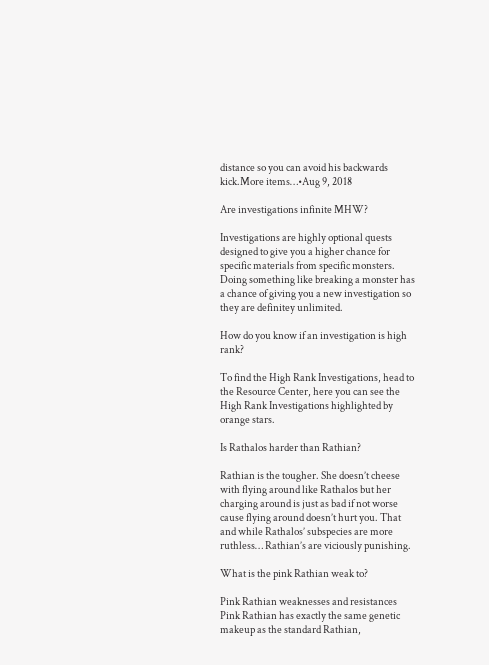distance so you can avoid his backwards kick.More items…•Aug 9, 2018

Are investigations infinite MHW?

Investigations are highly optional quests designed to give you a higher chance for specific materials from specific monsters. Doing something like breaking a monster has a chance of giving you a new investigation so they are definitey unlimited.

How do you know if an investigation is high rank?

To find the High Rank Investigations, head to the Resource Center, here you can see the High Rank Investigations highlighted by orange stars.

Is Rathalos harder than Rathian?

Rathian is the tougher. She doesn’t cheese with flying around like Rathalos but her charging around is just as bad if not worse cause flying around doesn’t hurt you. That and while Rathalos’ subspecies are more ruthless… Rathian’s are viciously punishing.

What is the pink Rathian weak to?

Pink Rathian weaknesses and resistances Pink Rathian has exactly the same genetic makeup as the standard Rathian,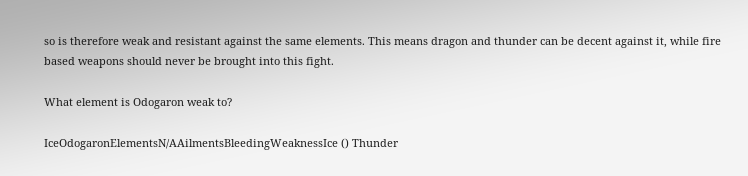so is therefore weak and resistant against the same elements. This means dragon and thunder can be decent against it, while fire based weapons should never be brought into this fight.

What element is Odogaron weak to?

IceOdogaronElementsN/AAilmentsBleedingWeaknessIce () Thunder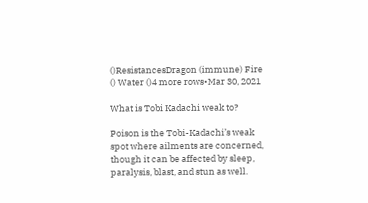()ResistancesDragon (immune) Fire () Water ()4 more rows•Mar 30, 2021

What is Tobi Kadachi weak to?

Poison is the Tobi-Kadachi’s weak spot where ailments are concerned, though it can be affected by sleep, paralysis, blast, and stun as well.